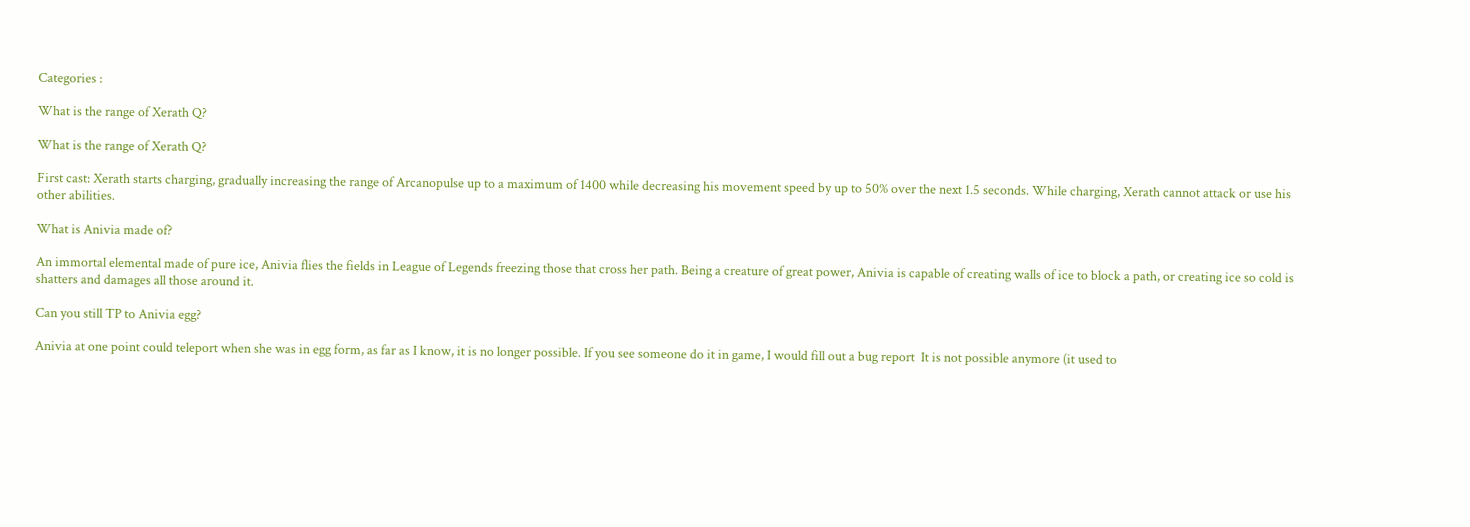Categories :

What is the range of Xerath Q?

What is the range of Xerath Q?

First cast: Xerath starts charging, gradually increasing the range of Arcanopulse up to a maximum of 1400 while decreasing his movement speed by up to 50% over the next 1.5 seconds. While charging, Xerath cannot attack or use his other abilities.

What is Anivia made of?

An immortal elemental made of pure ice, Anivia flies the fields in League of Legends freezing those that cross her path. Being a creature of great power, Anivia is capable of creating walls of ice to block a path, or creating ice so cold is shatters and damages all those around it.

Can you still TP to Anivia egg?

Anivia at one point could teleport when she was in egg form, as far as I know, it is no longer possible. If you see someone do it in game, I would fill out a bug report  It is not possible anymore (it used to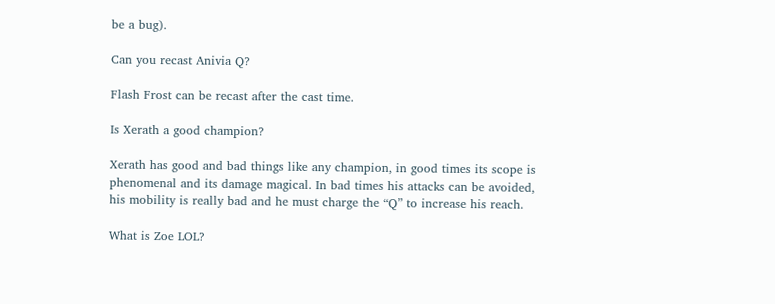be a bug).

Can you recast Anivia Q?

Flash Frost can be recast after the cast time.

Is Xerath a good champion?

Xerath has good and bad things like any champion, in good times its scope is phenomenal and its damage magical. In bad times his attacks can be avoided, his mobility is really bad and he must charge the “Q” to increase his reach.

What is Zoe LOL?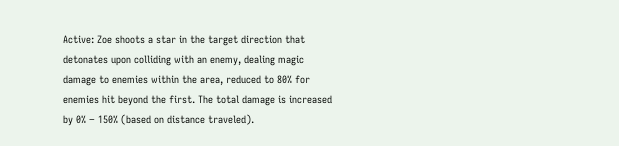Active: Zoe shoots a star in the target direction that detonates upon colliding with an enemy, dealing magic damage to enemies within the area, reduced to 80% for enemies hit beyond the first. The total damage is increased by 0% − 150% (based on distance traveled).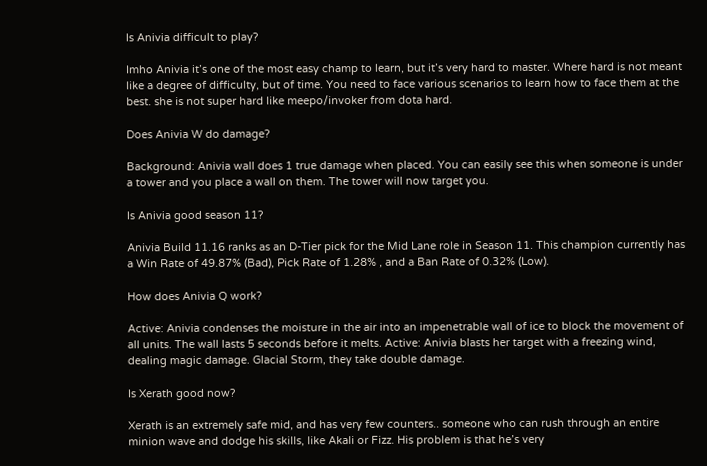Is Anivia difficult to play?

Imho Anivia it’s one of the most easy champ to learn, but it’s very hard to master. Where hard is not meant like a degree of difficulty, but of time. You need to face various scenarios to learn how to face them at the best. she is not super hard like meepo/invoker from dota hard.

Does Anivia W do damage?

Background: Anivia wall does 1 true damage when placed. You can easily see this when someone is under a tower and you place a wall on them. The tower will now target you.

Is Anivia good season 11?

Anivia Build 11.16 ranks as an D-Tier pick for the Mid Lane role in Season 11. This champion currently has a Win Rate of 49.87% (Bad), Pick Rate of 1.28% , and a Ban Rate of 0.32% (Low).

How does Anivia Q work?

Active: Anivia condenses the moisture in the air into an impenetrable wall of ice to block the movement of all units. The wall lasts 5 seconds before it melts. Active: Anivia blasts her target with a freezing wind, dealing magic damage. Glacial Storm, they take double damage.

Is Xerath good now?

Xerath is an extremely safe mid, and has very few counters.. someone who can rush through an entire minion wave and dodge his skills, like Akali or Fizz. His problem is that he’s very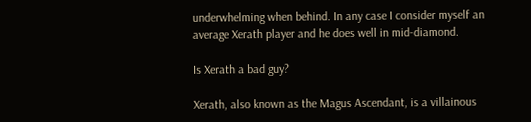underwhelming when behind. In any case I consider myself an average Xerath player and he does well in mid-diamond.

Is Xerath a bad guy?

Xerath, also known as the Magus Ascendant, is a villainous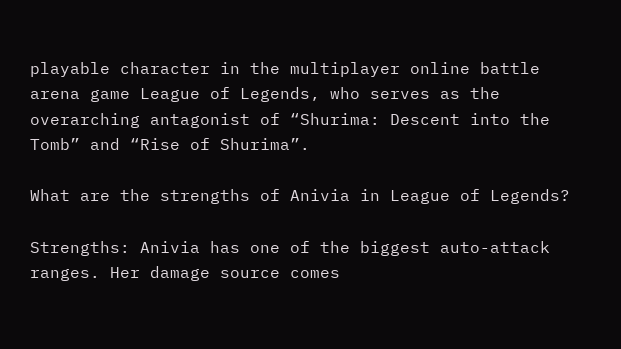playable character in the multiplayer online battle arena game League of Legends, who serves as the overarching antagonist of “Shurima: Descent into the Tomb” and “Rise of Shurima”.

What are the strengths of Anivia in League of Legends?

Strengths: Anivia has one of the biggest auto-attack ranges. Her damage source comes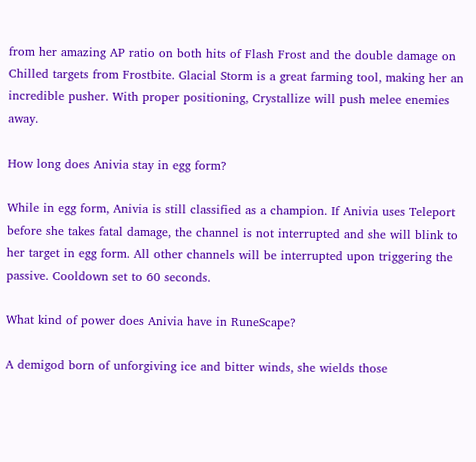from her amazing AP ratio on both hits of Flash Frost and the double damage on Chilled targets from Frostbite. Glacial Storm is a great farming tool, making her an incredible pusher. With proper positioning, Crystallize will push melee enemies away.

How long does Anivia stay in egg form?

While in egg form, Anivia is still classified as a champion. If Anivia uses Teleport before she takes fatal damage, the channel is not interrupted and she will blink to her target in egg form. All other channels will be interrupted upon triggering the passive. Cooldown set to 60 seconds.

What kind of power does Anivia have in RuneScape?

A demigod born of unforgiving ice and bitter winds, she wields those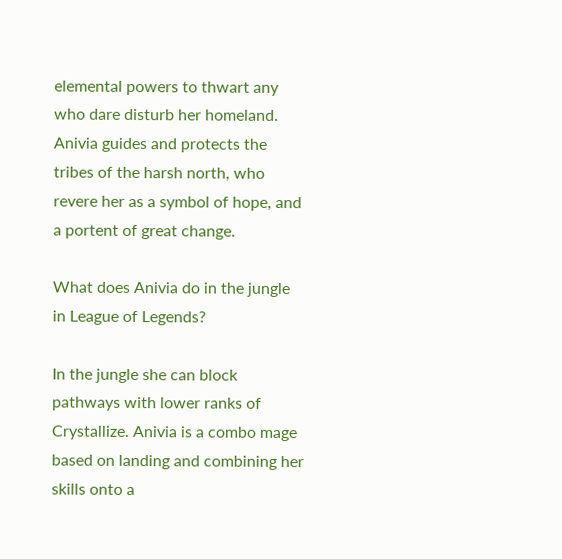elemental powers to thwart any who dare disturb her homeland. Anivia guides and protects the tribes of the harsh north, who revere her as a symbol of hope, and a portent of great change.

What does Anivia do in the jungle in League of Legends?

In the jungle she can block pathways with lower ranks of Crystallize. Anivia is a combo mage based on landing and combining her skills onto a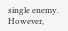single enemy. However,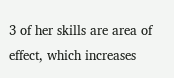3 of her skills are area of effect, which increases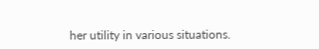her utility in various situations.